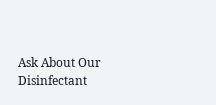Ask About Our Disinfectant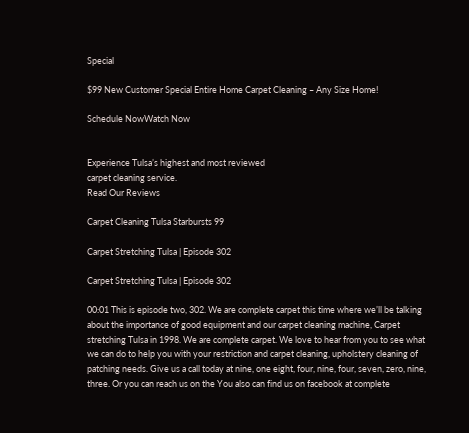Special

$99 New Customer Special Entire Home Carpet Cleaning – Any Size Home!

Schedule NowWatch Now


Experience Tulsa’s highest and most reviewed
carpet cleaning service.
Read Our Reviews

Carpet Cleaning Tulsa Starbursts 99

Carpet Stretching Tulsa | Episode 302

Carpet Stretching Tulsa | Episode 302

00:01 This is episode two, 302. We are complete carpet this time where we’ll be talking about the importance of good equipment and our carpet cleaning machine, Carpet stretching Tulsa in 1998. We are complete carpet. We love to hear from you to see what we can do to help you with your restriction and carpet cleaning, upholstery cleaning of patching needs. Give us a call today at nine, one eight, four, nine, four, seven, zero, nine, three. Or you can reach us on the You also can find us on facebook at complete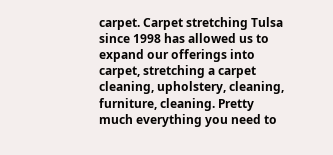carpet. Carpet stretching Tulsa since 1998 has allowed us to expand our offerings into carpet, stretching a carpet cleaning, upholstery, cleaning, furniture, cleaning. Pretty much everything you need to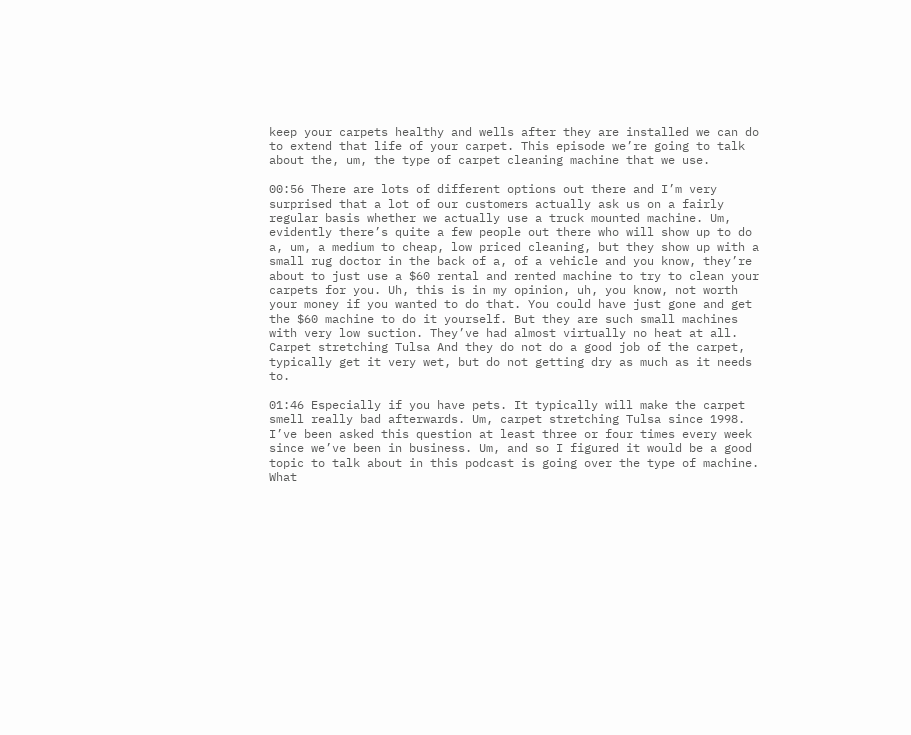keep your carpets healthy and wells after they are installed we can do to extend that life of your carpet. This episode we’re going to talk about the, um, the type of carpet cleaning machine that we use.

00:56 There are lots of different options out there and I’m very surprised that a lot of our customers actually ask us on a fairly regular basis whether we actually use a truck mounted machine. Um, evidently there’s quite a few people out there who will show up to do a, um, a medium to cheap, low priced cleaning, but they show up with a small rug doctor in the back of a, of a vehicle and you know, they’re about to just use a $60 rental and rented machine to try to clean your carpets for you. Uh, this is in my opinion, uh, you know, not worth your money if you wanted to do that. You could have just gone and get the $60 machine to do it yourself. But they are such small machines with very low suction. They’ve had almost virtually no heat at all. Carpet stretching Tulsa And they do not do a good job of the carpet, typically get it very wet, but do not getting dry as much as it needs to.

01:46 Especially if you have pets. It typically will make the carpet smell really bad afterwards. Um, carpet stretching Tulsa since 1998. I’ve been asked this question at least three or four times every week since we’ve been in business. Um, and so I figured it would be a good topic to talk about in this podcast is going over the type of machine. What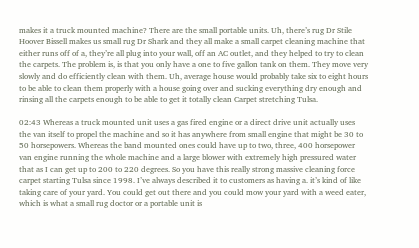makes it a truck mounted machine? There are the small portable units. Uh, there’s rug Dr Stile Hoover Bissell makes us small rug Dr Shark and they all make a small carpet cleaning machine that either runs off of a, they’re all plug into your wall, off an AC outlet, and they helped to try to clean the carpets. The problem is, is that you only have a one to five gallon tank on them. They move very slowly and do efficiently clean with them. Uh, average house would probably take six to eight hours to be able to clean them properly with a house going over and sucking everything dry enough and rinsing all the carpets enough to be able to get it totally clean Carpet stretching Tulsa.

02:43 Whereas a truck mounted unit uses a gas fired engine or a direct drive unit actually uses the van itself to propel the machine and so it has anywhere from small engine that might be 30 to 50 horsepowers. Whereas the band mounted ones could have up to two, three, 400 horsepower van engine running the whole machine and a large blower with extremely high pressured water that as I can get up to 200 to 220 degrees. So you have this really strong massive cleaning force carpet starting Tulsa since 1998. I’ve always described it to customers as having a. it’s kind of like taking care of your yard. You could get out there and you could mow your yard with a weed eater, which is what a small rug doctor or a portable unit is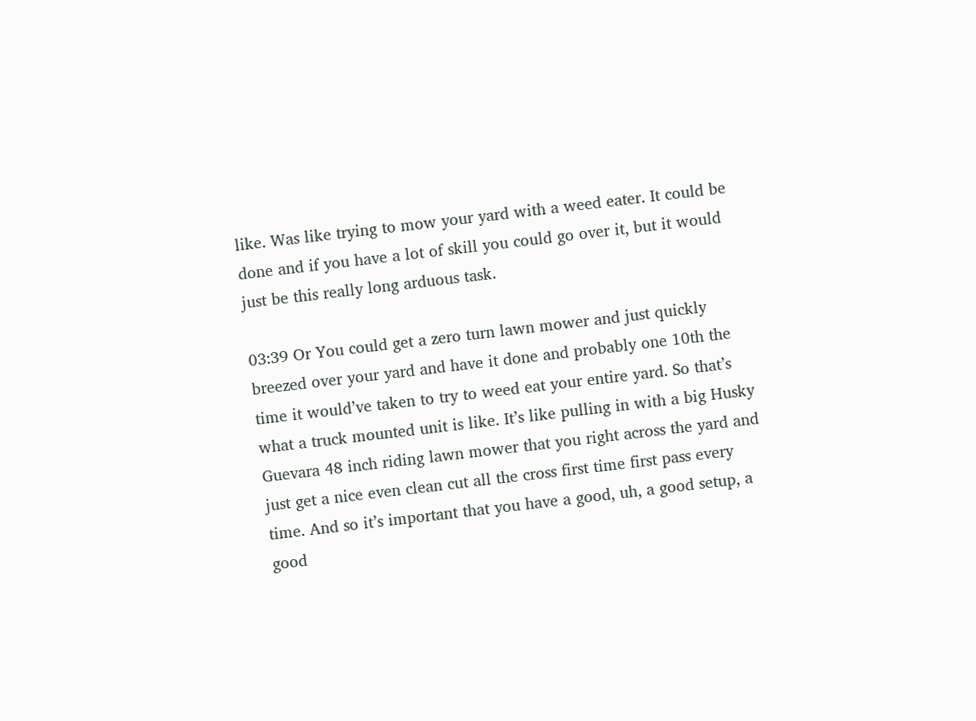like. Was like trying to mow your yard with a weed eater. It could be done and if you have a lot of skill you could go over it, but it would just be this really long arduous task.

03:39 Or You could get a zero turn lawn mower and just quickly breezed over your yard and have it done and probably one 10th the time it would’ve taken to try to weed eat your entire yard. So that’s what a truck mounted unit is like. It’s like pulling in with a big Husky Guevara 48 inch riding lawn mower that you right across the yard and just get a nice even clean cut all the cross first time first pass every time. And so it’s important that you have a good, uh, a good setup, a good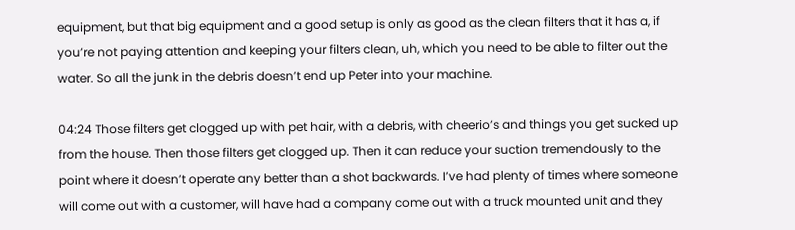equipment, but that big equipment and a good setup is only as good as the clean filters that it has a, if you’re not paying attention and keeping your filters clean, uh, which you need to be able to filter out the water. So all the junk in the debris doesn’t end up Peter into your machine.

04:24 Those filters get clogged up with pet hair, with a debris, with cheerio’s and things you get sucked up from the house. Then those filters get clogged up. Then it can reduce your suction tremendously to the point where it doesn’t operate any better than a shot backwards. I’ve had plenty of times where someone will come out with a customer, will have had a company come out with a truck mounted unit and they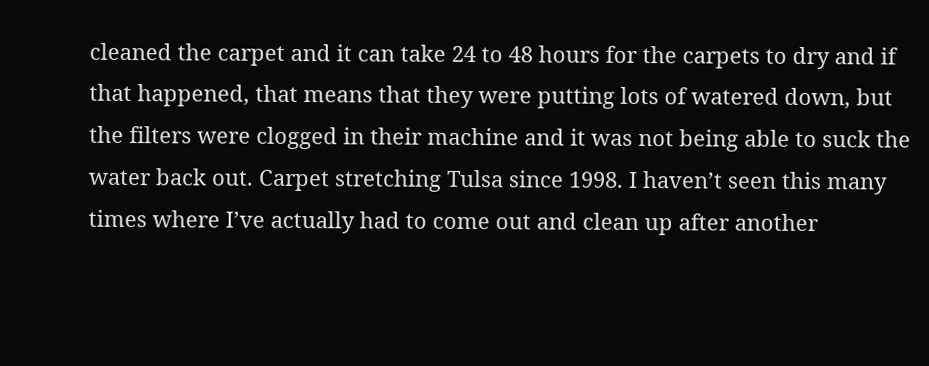cleaned the carpet and it can take 24 to 48 hours for the carpets to dry and if that happened, that means that they were putting lots of watered down, but the filters were clogged in their machine and it was not being able to suck the water back out. Carpet stretching Tulsa since 1998. I haven’t seen this many times where I’ve actually had to come out and clean up after another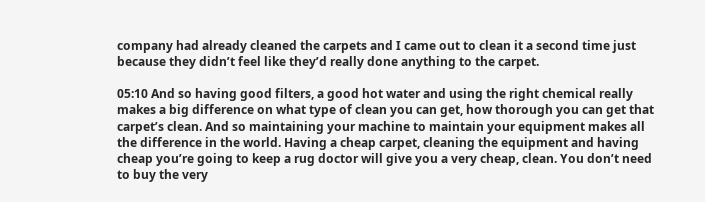company had already cleaned the carpets and I came out to clean it a second time just because they didn’t feel like they’d really done anything to the carpet.

05:10 And so having good filters, a good hot water and using the right chemical really makes a big difference on what type of clean you can get, how thorough you can get that carpet’s clean. And so maintaining your machine to maintain your equipment makes all the difference in the world. Having a cheap carpet, cleaning the equipment and having cheap you’re going to keep a rug doctor will give you a very cheap, clean. You don’t need to buy the very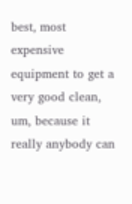best, most expensive equipment to get a very good clean, um, because it really anybody can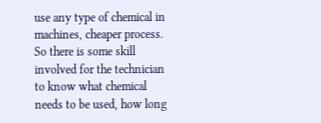use any type of chemical in machines, cheaper process. So there is some skill involved for the technician to know what chemical needs to be used, how long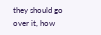they should go over it, how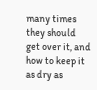many times they should get over it, and how to keep it as dry as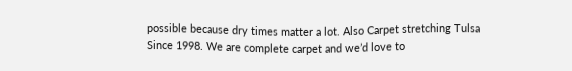possible because dry times matter a lot. Also Carpet stretching Tulsa Since 1998. We are complete carpet and we’d love to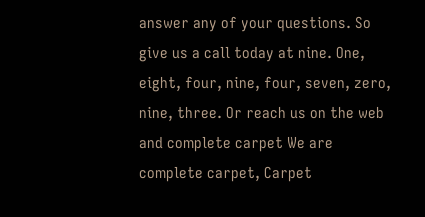answer any of your questions. So give us a call today at nine. One, eight, four, nine, four, seven, zero, nine, three. Or reach us on the web and complete carpet We are complete carpet, Carpet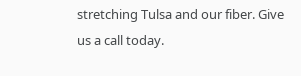stretching Tulsa and our fiber. Give us a call today.